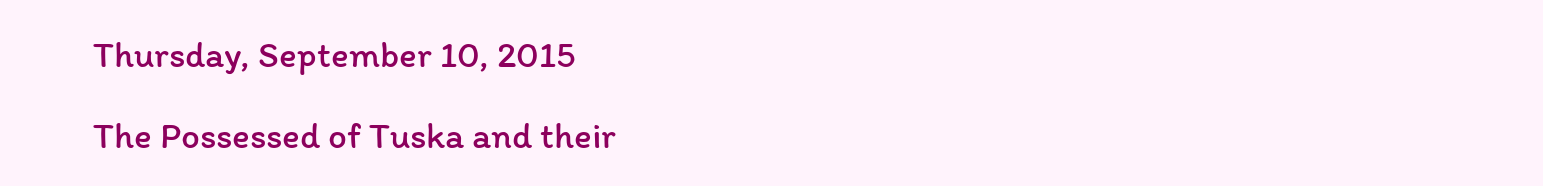Thursday, September 10, 2015

The Possessed of Tuska and their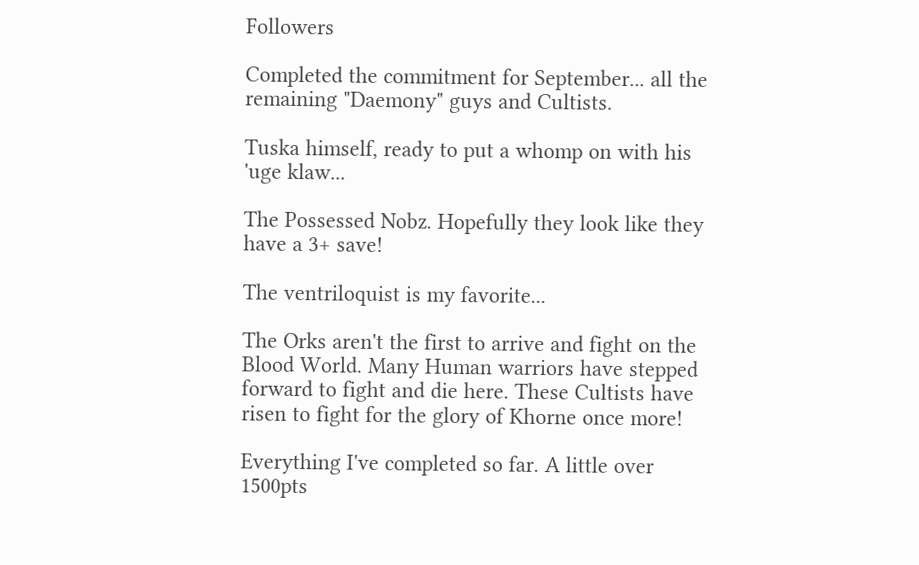Followers

Completed the commitment for September... all the remaining "Daemony" guys and Cultists.

Tuska himself, ready to put a whomp on with his 'uge klaw...

The Possessed Nobz. Hopefully they look like they have a 3+ save!

The ventriloquist is my favorite...

The Orks aren't the first to arrive and fight on the Blood World. Many Human warriors have stepped forward to fight and die here. These Cultists have risen to fight for the glory of Khorne once more!

Everything I've completed so far. A little over 1500pts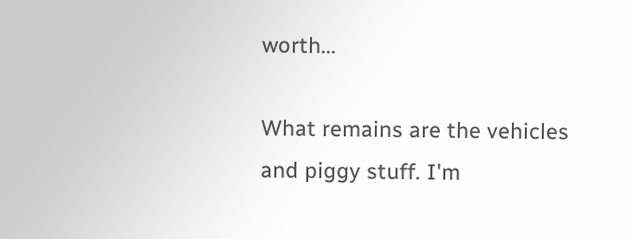worth...

What remains are the vehicles and piggy stuff. I'm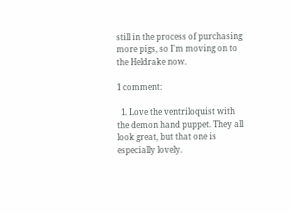still in the process of purchasing more pigs, so I'm moving on to the Heldrake now.

1 comment:

  1. Love the ventriloquist with the demon hand puppet. They all look great, but that one is especially lovely.